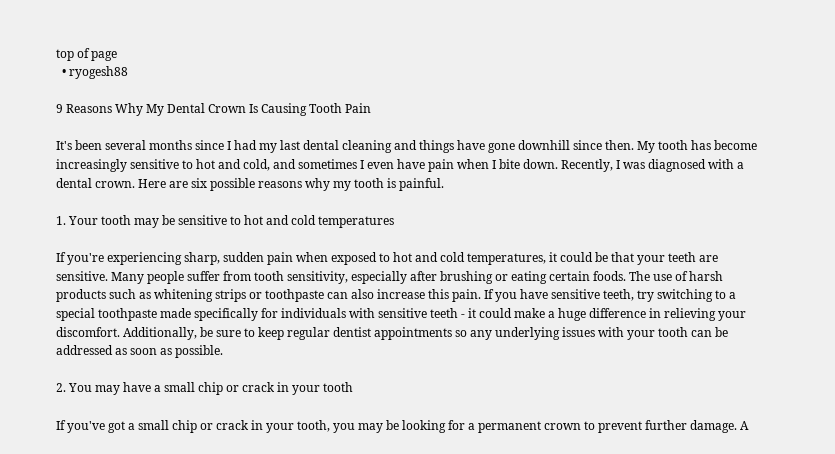top of page
  • ryogesh88

9 Reasons Why My Dental Crown Is Causing Tooth Pain

It's been several months since I had my last dental cleaning and things have gone downhill since then. My tooth has become increasingly sensitive to hot and cold, and sometimes I even have pain when I bite down. Recently, I was diagnosed with a dental crown. Here are six possible reasons why my tooth is painful.

1. Your tooth may be sensitive to hot and cold temperatures

If you're experiencing sharp, sudden pain when exposed to hot and cold temperatures, it could be that your teeth are sensitive. Many people suffer from tooth sensitivity, especially after brushing or eating certain foods. The use of harsh products such as whitening strips or toothpaste can also increase this pain. If you have sensitive teeth, try switching to a special toothpaste made specifically for individuals with sensitive teeth - it could make a huge difference in relieving your discomfort. Additionally, be sure to keep regular dentist appointments so any underlying issues with your tooth can be addressed as soon as possible.

2. You may have a small chip or crack in your tooth

If you've got a small chip or crack in your tooth, you may be looking for a permanent crown to prevent further damage. A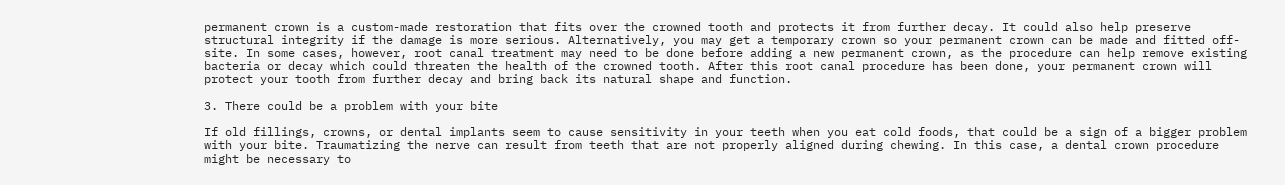permanent crown is a custom-made restoration that fits over the crowned tooth and protects it from further decay. It could also help preserve structural integrity if the damage is more serious. Alternatively, you may get a temporary crown so your permanent crown can be made and fitted off-site. In some cases, however, root canal treatment may need to be done before adding a new permanent crown, as the procedure can help remove existing bacteria or decay which could threaten the health of the crowned tooth. After this root canal procedure has been done, your permanent crown will protect your tooth from further decay and bring back its natural shape and function.

3. There could be a problem with your bite

If old fillings, crowns, or dental implants seem to cause sensitivity in your teeth when you eat cold foods, that could be a sign of a bigger problem with your bite. Traumatizing the nerve can result from teeth that are not properly aligned during chewing. In this case, a dental crown procedure might be necessary to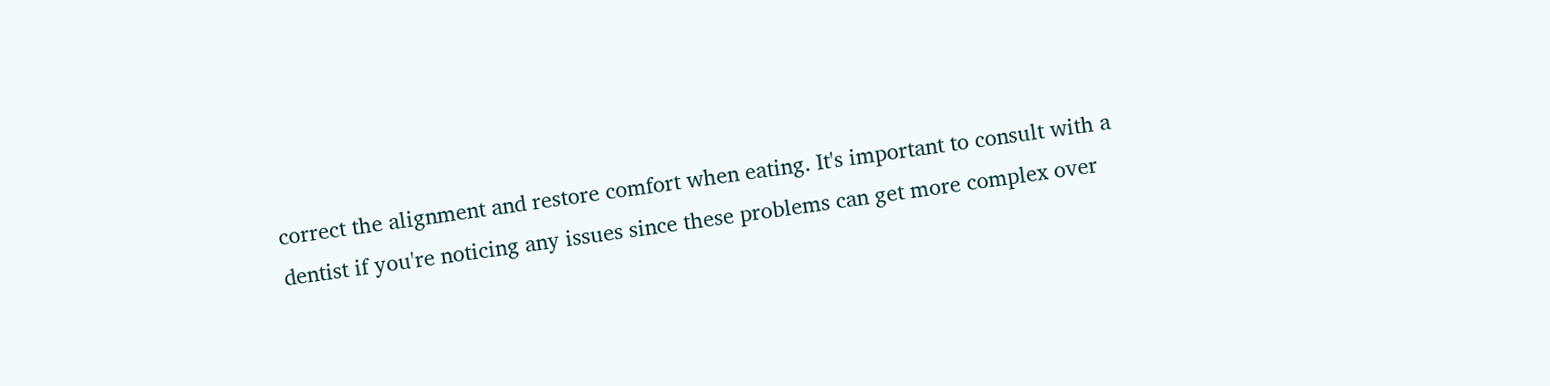correct the alignment and restore comfort when eating. It's important to consult with a dentist if you're noticing any issues since these problems can get more complex over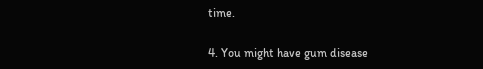time.

4. You might have gum disease